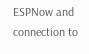ESPNow and connection to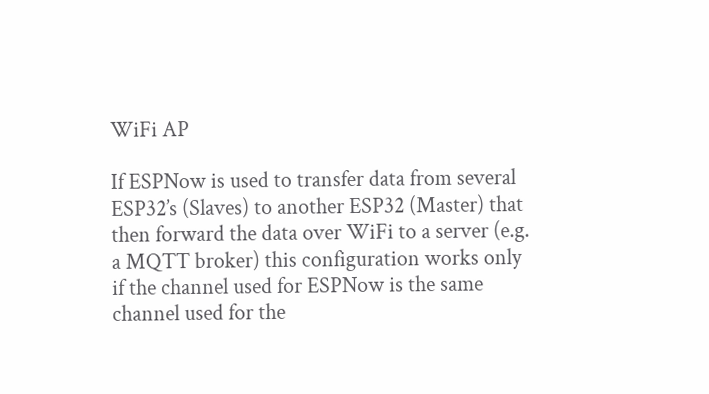WiFi AP

If ESPNow is used to transfer data from several ESP32’s (Slaves) to another ESP32 (Master) that then forward the data over WiFi to a server (e.g. a MQTT broker) this configuration works only if the channel used for ESPNow is the same channel used for the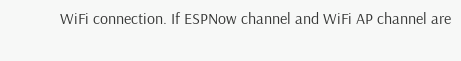WiFi connection. If ESPNow channel and WiFi AP channel are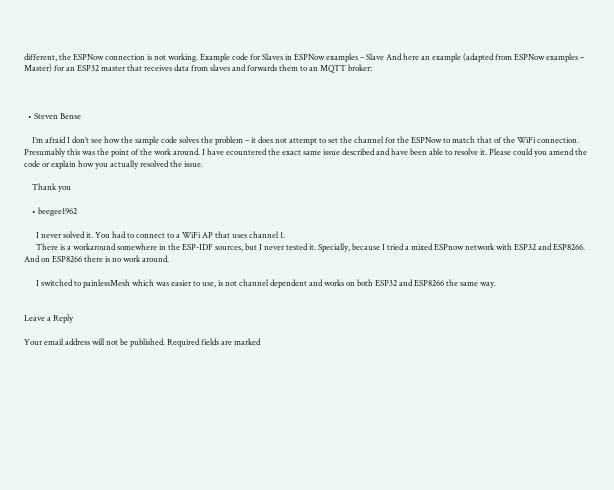different, the ESPNow connection is not working. Example code for Slaves in ESPNow examples – Slave And here an example (adapted from ESPNow examples – Master) for an ESP32 master that receives data from slaves and forwards them to an MQTT broker:



  • Steven Bense

    I’m afraid I don’t see how the sample code solves the problem – it does not attempt to set the channel for the ESPNow to match that of the WiFi connection. Presumably this was the point of the work around. I have ecountered the exact same issue described and have been able to resolve it. Please could you amend the code or explain how you actually resolved the issue.

    Thank you

    • beegee1962

      I never solved it. You had to connect to a WiFi AP that uses channel 1.
      There is a workaround somewhere in the ESP-IDF sources, but I never tested it. Specially, because I tried a mixed ESPnow network with ESP32 and ESP8266. And on ESP8266 there is no work around.

      I switched to painlessMesh which was easier to use, is not channel dependent and works on both ESP32 and ESP8266 the same way.


Leave a Reply

Your email address will not be published. Required fields are marked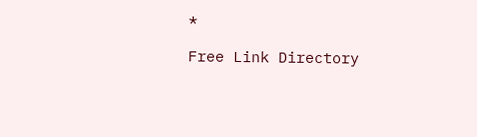*

Free Link Directory